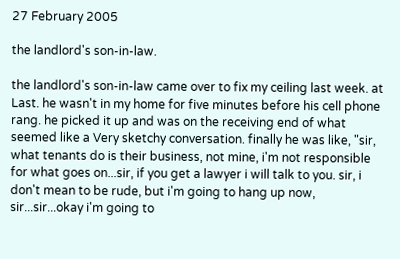27 February 2005

the landlord's son-in-law.

the landlord's son-in-law came over to fix my ceiling last week. at Last. he wasn't in my home for five minutes before his cell phone rang. he picked it up and was on the receiving end of what seemed like a Very sketchy conversation. finally he was like, "sir, what tenants do is their business, not mine, i'm not responsible for what goes on...sir, if you get a lawyer i will talk to you. sir, i don't mean to be rude, but i'm going to hang up now, sir...sir...okay i'm going to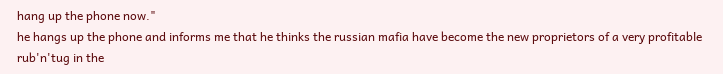hang up the phone now."
he hangs up the phone and informs me that he thinks the russian mafia have become the new proprietors of a very profitable rub'n'tug in the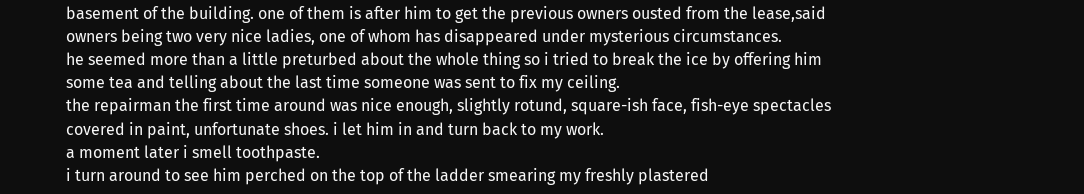basement of the building. one of them is after him to get the previous owners ousted from the lease,said owners being two very nice ladies, one of whom has disappeared under mysterious circumstances.
he seemed more than a little preturbed about the whole thing so i tried to break the ice by offering him some tea and telling about the last time someone was sent to fix my ceiling.
the repairman the first time around was nice enough, slightly rotund, square-ish face, fish-eye spectacles covered in paint, unfortunate shoes. i let him in and turn back to my work.
a moment later i smell toothpaste.
i turn around to see him perched on the top of the ladder smearing my freshly plastered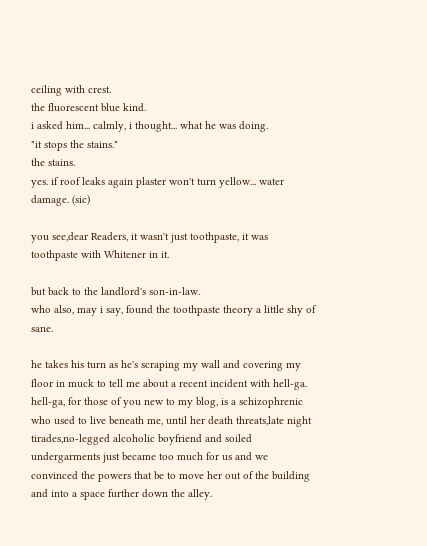ceiling with crest.
the fluorescent blue kind.
i asked him... calmly, i thought... what he was doing.
"it stops the stains."
the stains.
yes. if roof leaks again plaster won't turn yellow... water damage. (sic)

you see,dear Readers, it wasn't just toothpaste, it was toothpaste with Whitener in it.

but back to the landlord's son-in-law.
who also, may i say, found the toothpaste theory a little shy of sane.

he takes his turn as he's scraping my wall and covering my floor in muck to tell me about a recent incident with hell-ga.
hell-ga, for those of you new to my blog, is a schizophrenic who used to live beneath me, until her death threats,late night tirades,no-legged alcoholic boyfriend and soiled undergarments just became too much for us and we convinced the powers that be to move her out of the building and into a space further down the alley.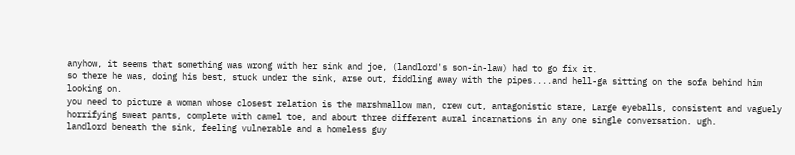anyhow, it seems that something was wrong with her sink and joe, (landlord's son-in-law) had to go fix it.
so there he was, doing his best, stuck under the sink, arse out, fiddling away with the pipes....and hell-ga sitting on the sofa behind him looking on.
you need to picture a woman whose closest relation is the marshmallow man, crew cut, antagonistic stare, Large eyeballs, consistent and vaguely horrifying sweat pants, complete with camel toe, and about three different aural incarnations in any one single conversation. ugh.
landlord beneath the sink, feeling vulnerable and a homeless guy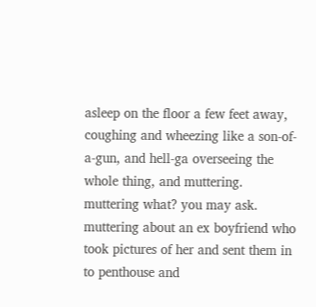asleep on the floor a few feet away, coughing and wheezing like a son-of-a-gun, and hell-ga overseeing the whole thing, and muttering.
muttering what? you may ask.
muttering about an ex boyfriend who took pictures of her and sent them in to penthouse and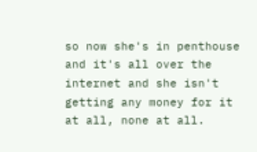so now she's in penthouse and it's all over the internet and she isn't getting any money for it at all, none at all.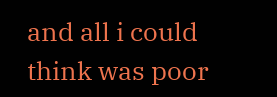and all i could think was poor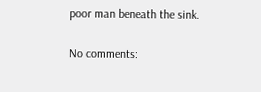poor man beneath the sink.

No comments: